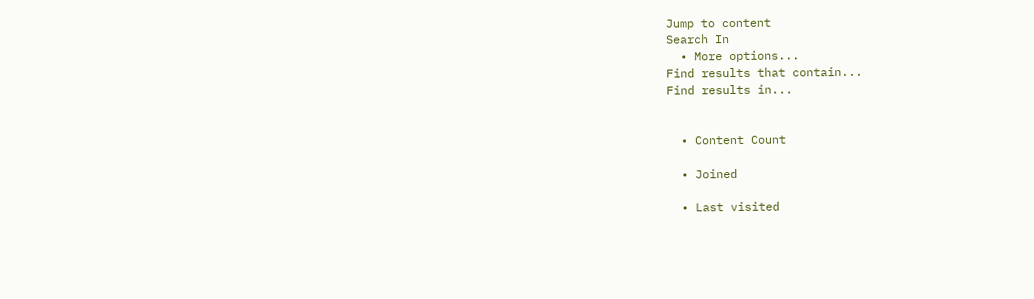Jump to content
Search In
  • More options...
Find results that contain...
Find results in...


  • Content Count

  • Joined

  • Last visited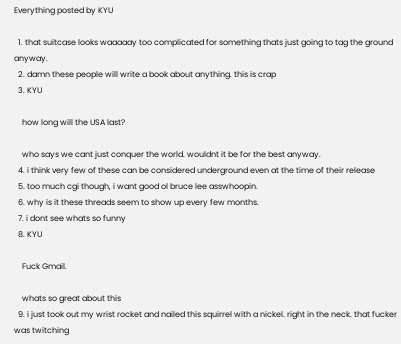Everything posted by KYU

  1. that suitcase looks waaaaay too complicated for something thats just going to tag the ground anyway.
  2. damn these people will write a book about anything. this is crap
  3. KYU

    how long will the USA last?

    who says we cant just conquer the world. wouldnt it be for the best anyway.
  4. i think very few of these can be considered underground even at the time of their release
  5. too much cgi though, i want good ol bruce lee asswhoopin.
  6. why is it these threads seem to show up every few months.
  7. i dont see whats so funny
  8. KYU

    Fuck Gmail.

    whats so great about this
  9. i just took out my wrist rocket and nailed this squirrel with a nickel. right in the neck. that fucker was twitching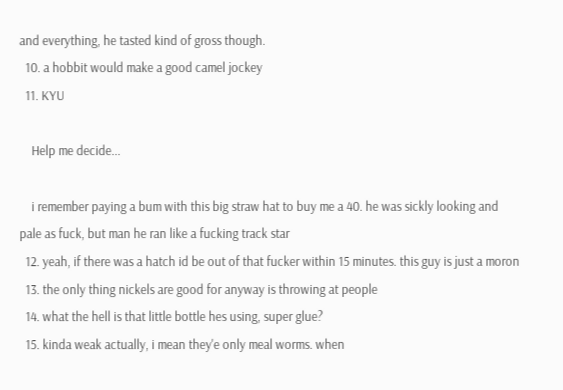and everything, he tasted kind of gross though.
  10. a hobbit would make a good camel jockey
  11. KYU

    Help me decide...

    i remember paying a bum with this big straw hat to buy me a 40. he was sickly looking and pale as fuck, but man he ran like a fucking track star
  12. yeah, if there was a hatch id be out of that fucker within 15 minutes. this guy is just a moron
  13. the only thing nickels are good for anyway is throwing at people
  14. what the hell is that little bottle hes using, super glue?
  15. kinda weak actually, i mean they'e only meal worms. when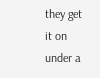they get it on under a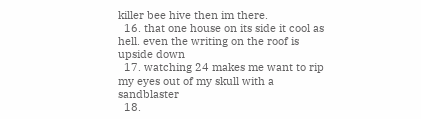killer bee hive then im there.
  16. that one house on its side it cool as hell. even the writing on the roof is upside down
  17. watching 24 makes me want to rip my eyes out of my skull with a sandblaster
  18.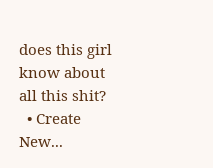does this girl know about all this shit?
  • Create New...